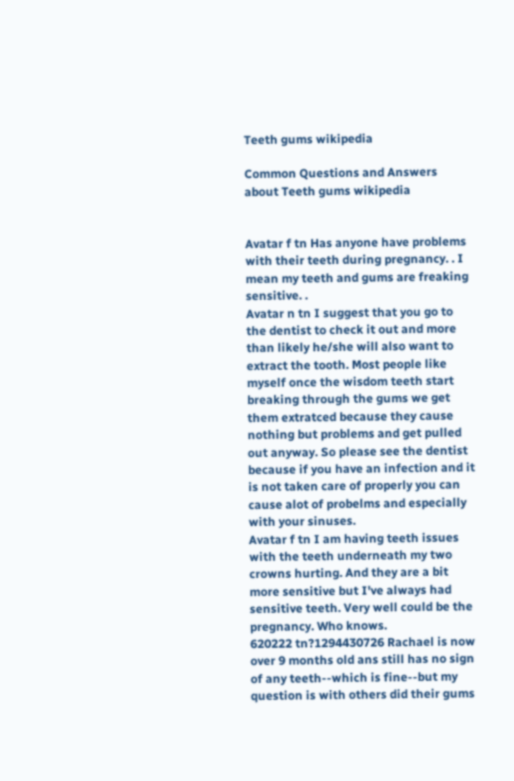Teeth gums wikipedia

Common Questions and Answers about Teeth gums wikipedia


Avatar f tn Has anyone have problems with their teeth during pregnancy. . I mean my teeth and gums are freaking sensitive. .
Avatar n tn I suggest that you go to the dentist to check it out and more than likely he/she will also want to extract the tooth. Most people like myself once the wisdom teeth start breaking through the gums we get them extratced because they cause nothing but problems and get pulled out anyway. So please see the dentist because if you have an infection and it is not taken care of properly you can cause alot of probelms and especially with your sinuses.
Avatar f tn I am having teeth issues with the teeth underneath my two crowns hurting. And they are a bit more sensitive but I've always had sensitive teeth. Very well could be the pregnancy. Who knows.
620222 tn?1294430726 Rachael is now over 9 months old ans still has no sign of any teeth--which is fine--but my question is with others did their gums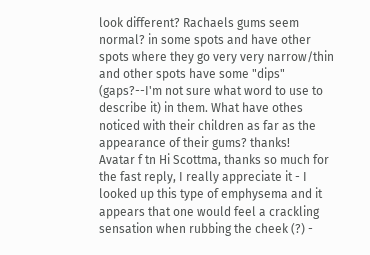look different? Rachaels gums seem normal? in some spots and have other spots where they go very very narrow/thin and other spots have some "dips" (gaps?--I'm not sure what word to use to describe it) in them. What have othes noticed with their children as far as the appearance of their gums? thanks!
Avatar f tn Hi Scottma, thanks so much for the fast reply, I really appreciate it - I looked up this type of emphysema and it appears that one would feel a crackling sensation when rubbing the cheek (?) -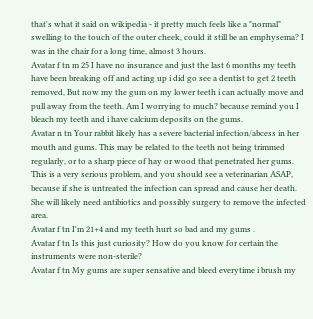that's what it said on wikipedia - it pretty much feels like a "normal" swelling to the touch of the outer cheek, could it still be an emphysema? I was in the chair for a long time, almost 3 hours.
Avatar f tn m 25 I have no insurance and just the last 6 months my teeth have been breaking off and acting up i did go see a dentist to get 2 teeth removed, But now my the gum on my lower teeth i can actually move and pull away from the teeth. Am I worrying to much? because remind you I bleach my teeth and i have calcium deposits on the gums.
Avatar n tn Your rabbit likely has a severe bacterial infection/abcess in her mouth and gums. This may be related to the teeth not being trimmed regularly, or to a sharp piece of hay or wood that penetrated her gums. This is a very serious problem, and you should see a veterinarian ASAP, because if she is untreated the infection can spread and cause her death. She will likely need antibiotics and possibly surgery to remove the infected area.
Avatar f tn I'm 21+4 and my teeth hurt so bad and my gums .
Avatar f tn Is this just curiosity? How do you know for certain the instruments were non-sterile?
Avatar f tn My gums are super sensative and bleed everytime i brush my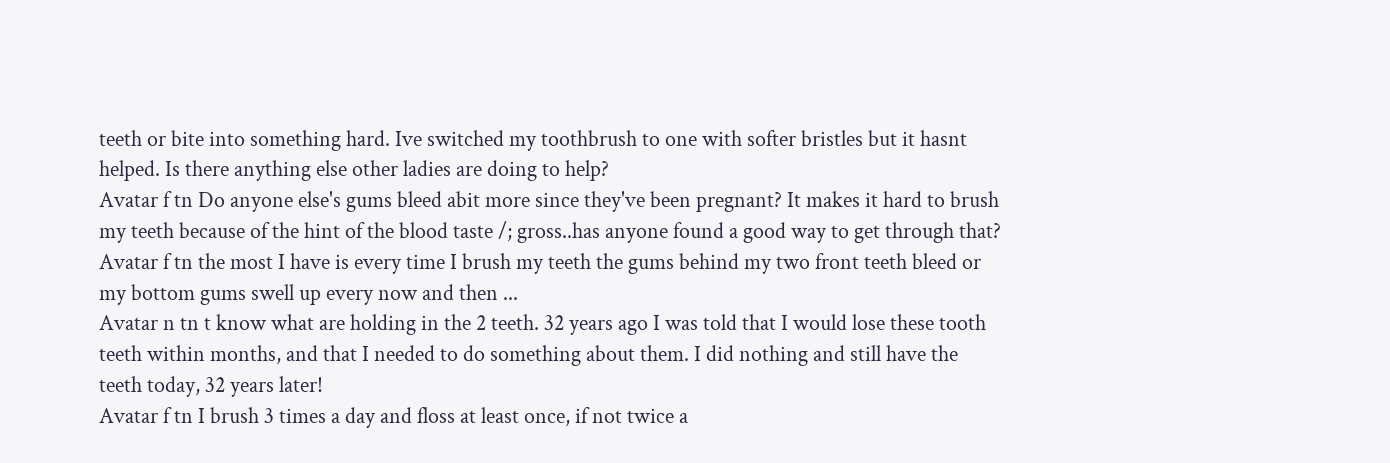teeth or bite into something hard. Ive switched my toothbrush to one with softer bristles but it hasnt helped. Is there anything else other ladies are doing to help?
Avatar f tn Do anyone else's gums bleed abit more since they've been pregnant? It makes it hard to brush my teeth because of the hint of the blood taste /; gross..has anyone found a good way to get through that?
Avatar f tn the most I have is every time I brush my teeth the gums behind my two front teeth bleed or my bottom gums swell up every now and then ...
Avatar n tn t know what are holding in the 2 teeth. 32 years ago I was told that I would lose these tooth teeth within months, and that I needed to do something about them. I did nothing and still have the teeth today, 32 years later!
Avatar f tn I brush 3 times a day and floss at least once, if not twice a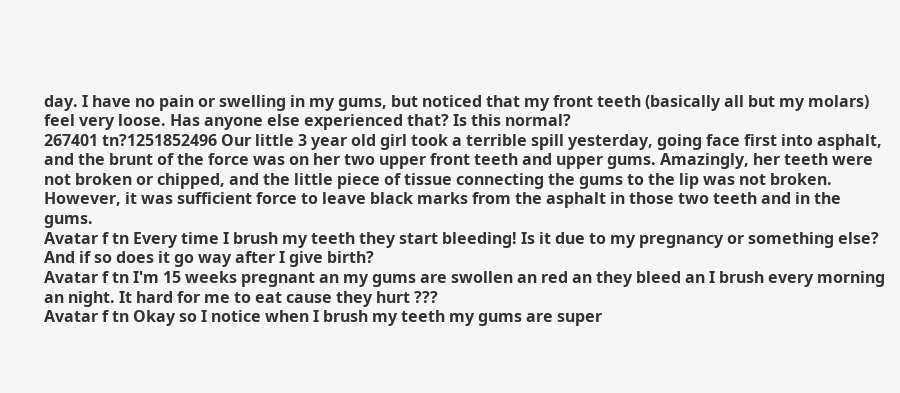day. I have no pain or swelling in my gums, but noticed that my front teeth (basically all but my molars) feel very loose. Has anyone else experienced that? Is this normal?
267401 tn?1251852496 Our little 3 year old girl took a terrible spill yesterday, going face first into asphalt, and the brunt of the force was on her two upper front teeth and upper gums. Amazingly, her teeth were not broken or chipped, and the little piece of tissue connecting the gums to the lip was not broken. However, it was sufficient force to leave black marks from the asphalt in those two teeth and in the gums.
Avatar f tn Every time I brush my teeth they start bleeding! Is it due to my pregnancy or something else? And if so does it go way after I give birth?
Avatar f tn I'm 15 weeks pregnant an my gums are swollen an red an they bleed an I brush every morning an night. It hard for me to eat cause they hurt ???
Avatar f tn Okay so I notice when I brush my teeth my gums are super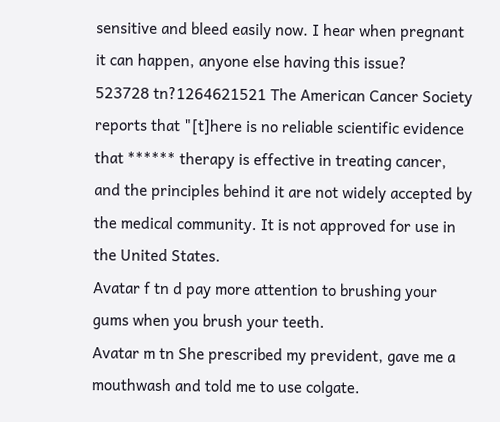sensitive and bleed easily now. I hear when pregnant it can happen, anyone else having this issue?
523728 tn?1264621521 The American Cancer Society reports that "[t]here is no reliable scientific evidence that ****** therapy is effective in treating cancer, and the principles behind it are not widely accepted by the medical community. It is not approved for use in the United States.
Avatar f tn d pay more attention to brushing your gums when you brush your teeth.
Avatar m tn She prescribed my prevident, gave me a mouthwash and told me to use colgate.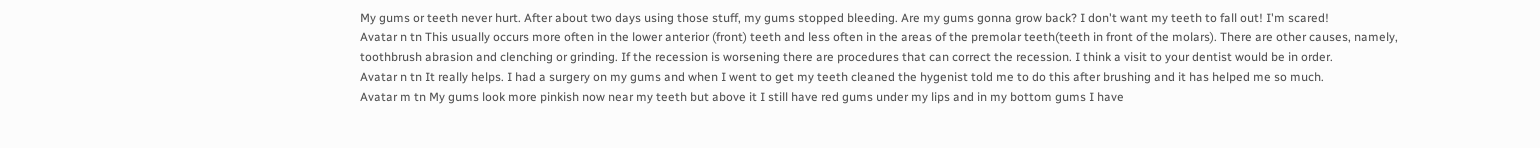My gums or teeth never hurt. After about two days using those stuff, my gums stopped bleeding. Are my gums gonna grow back? I don't want my teeth to fall out! I'm scared!
Avatar n tn This usually occurs more often in the lower anterior (front) teeth and less often in the areas of the premolar teeth(teeth in front of the molars). There are other causes, namely, toothbrush abrasion and clenching or grinding. If the recession is worsening there are procedures that can correct the recession. I think a visit to your dentist would be in order.
Avatar n tn It really helps. I had a surgery on my gums and when I went to get my teeth cleaned the hygenist told me to do this after brushing and it has helped me so much.
Avatar m tn My gums look more pinkish now near my teeth but above it I still have red gums under my lips and in my bottom gums I have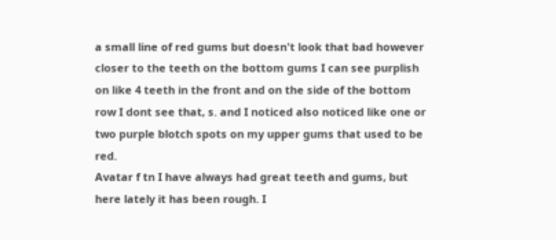a small line of red gums but doesn't look that bad however closer to the teeth on the bottom gums I can see purplish on like 4 teeth in the front and on the side of the bottom row I dont see that, s. and I noticed also noticed like one or two purple blotch spots on my upper gums that used to be red.
Avatar f tn I have always had great teeth and gums, but here lately it has been rough. I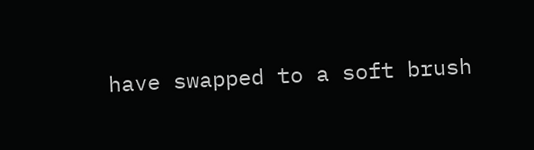have swapped to a soft brush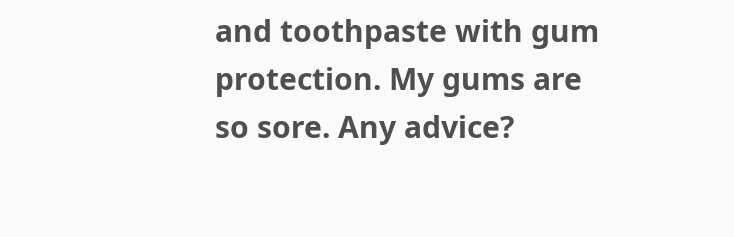and toothpaste with gum protection. My gums are so sore. Any advice?